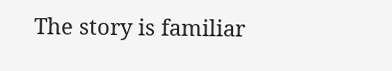The story is familiar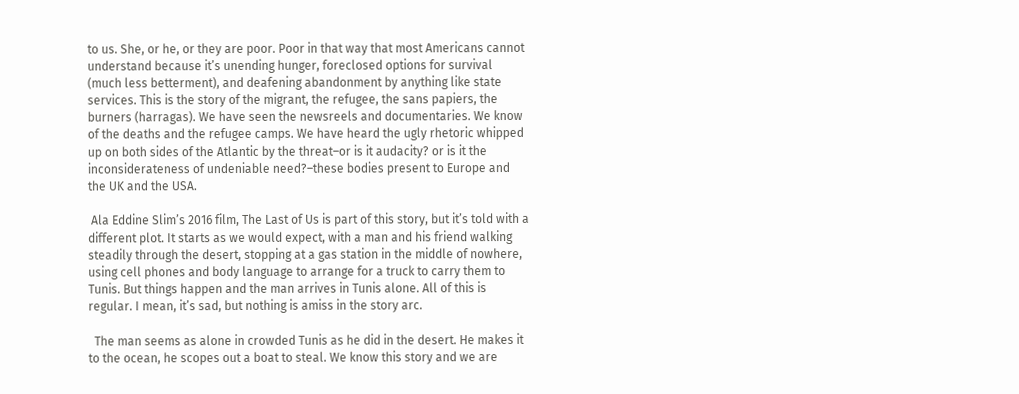to us. She, or he, or they are poor. Poor in that way that most Americans cannot understand because it’s unending hunger, foreclosed options for survival (much less betterment), and deafening abandonment by anything like state services. This is the story of the migrant, the refugee, the sans papiers, the burners (harragas). We have seen the newsreels and documentaries. We know of the deaths and the refugee camps. We have heard the ugly rhetoric whipped up on both sides of the Atlantic by the threat–or is it audacity? or is it the inconsiderateness of undeniable need?–these bodies present to Europe and the UK and the USA.

 Ala Eddine Slim’s 2016 film, The Last of Us is part of this story, but it’s told with a different plot. It starts as we would expect, with a man and his friend walking steadily through the desert, stopping at a gas station in the middle of nowhere, using cell phones and body language to arrange for a truck to carry them to Tunis. But things happen and the man arrives in Tunis alone. All of this is regular. I mean, it’s sad, but nothing is amiss in the story arc.

  The man seems as alone in crowded Tunis as he did in the desert. He makes it to the ocean, he scopes out a boat to steal. We know this story and we are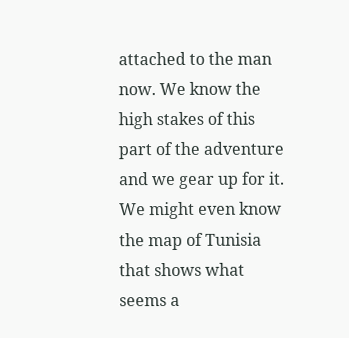attached to the man now. We know the high stakes of this part of the adventure and we gear up for it. We might even know the map of Tunisia that shows what seems a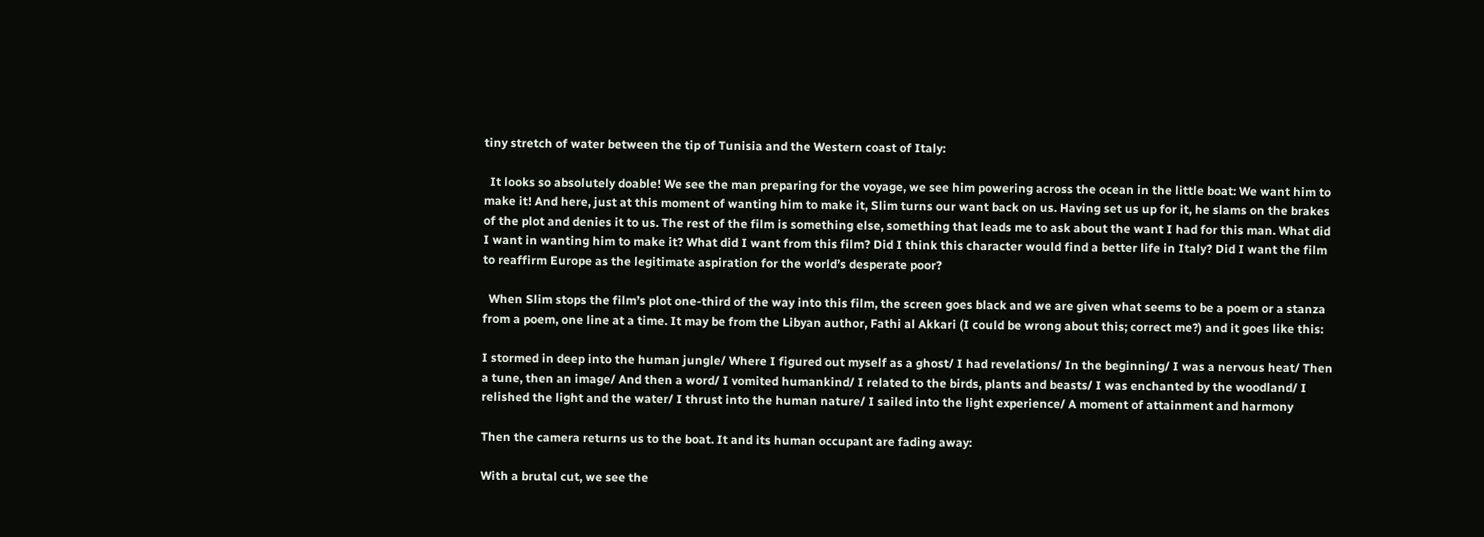tiny stretch of water between the tip of Tunisia and the Western coast of Italy:

  It looks so absolutely doable! We see the man preparing for the voyage, we see him powering across the ocean in the little boat: We want him to make it! And here, just at this moment of wanting him to make it, Slim turns our want back on us. Having set us up for it, he slams on the brakes of the plot and denies it to us. The rest of the film is something else, something that leads me to ask about the want I had for this man. What did I want in wanting him to make it? What did I want from this film? Did I think this character would find a better life in Italy? Did I want the film to reaffirm Europe as the legitimate aspiration for the world’s desperate poor?

  When Slim stops the film’s plot one-third of the way into this film, the screen goes black and we are given what seems to be a poem or a stanza from a poem, one line at a time. It may be from the Libyan author, Fathi al Akkari (I could be wrong about this; correct me?) and it goes like this:

I stormed in deep into the human jungle/ Where I figured out myself as a ghost/ I had revelations/ In the beginning/ I was a nervous heat/ Then a tune, then an image/ And then a word/ I vomited humankind/ I related to the birds, plants and beasts/ I was enchanted by the woodland/ I relished the light and the water/ I thrust into the human nature/ I sailed into the light experience/ A moment of attainment and harmony

Then the camera returns us to the boat. It and its human occupant are fading away:

With a brutal cut, we see the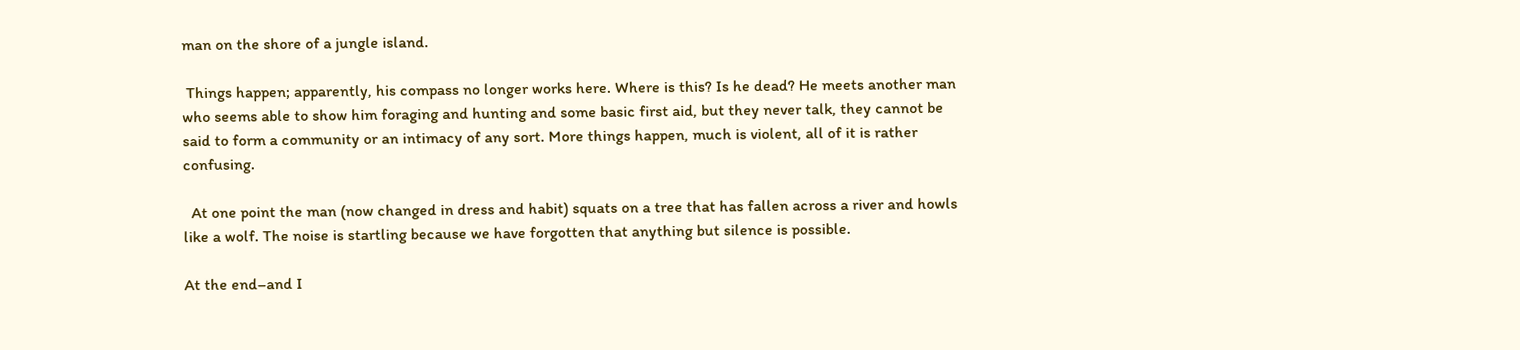man on the shore of a jungle island.

 Things happen; apparently, his compass no longer works here. Where is this? Is he dead? He meets another man who seems able to show him foraging and hunting and some basic first aid, but they never talk, they cannot be said to form a community or an intimacy of any sort. More things happen, much is violent, all of it is rather confusing.

  At one point the man (now changed in dress and habit) squats on a tree that has fallen across a river and howls like a wolf. The noise is startling because we have forgotten that anything but silence is possible.

At the end–and I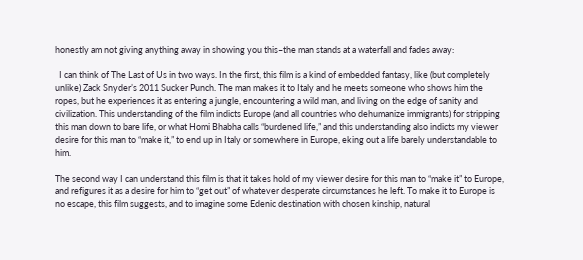honestly am not giving anything away in showing you this–the man stands at a waterfall and fades away:

  I can think of The Last of Us in two ways. In the first, this film is a kind of embedded fantasy, like (but completely unlike) Zack Snyder’s 2011 Sucker Punch. The man makes it to Italy and he meets someone who shows him the ropes, but he experiences it as entering a jungle, encountering a wild man, and living on the edge of sanity and civilization. This understanding of the film indicts Europe (and all countries who dehumanize immigrants) for stripping this man down to bare life, or what Homi Bhabha calls “burdened life,” and this understanding also indicts my viewer desire for this man to “make it,” to end up in Italy or somewhere in Europe, eking out a life barely understandable to him.

The second way I can understand this film is that it takes hold of my viewer desire for this man to “make it” to Europe, and refigures it as a desire for him to “get out” of whatever desperate circumstances he left. To make it to Europe is no escape, this film suggests, and to imagine some Edenic destination with chosen kinship, natural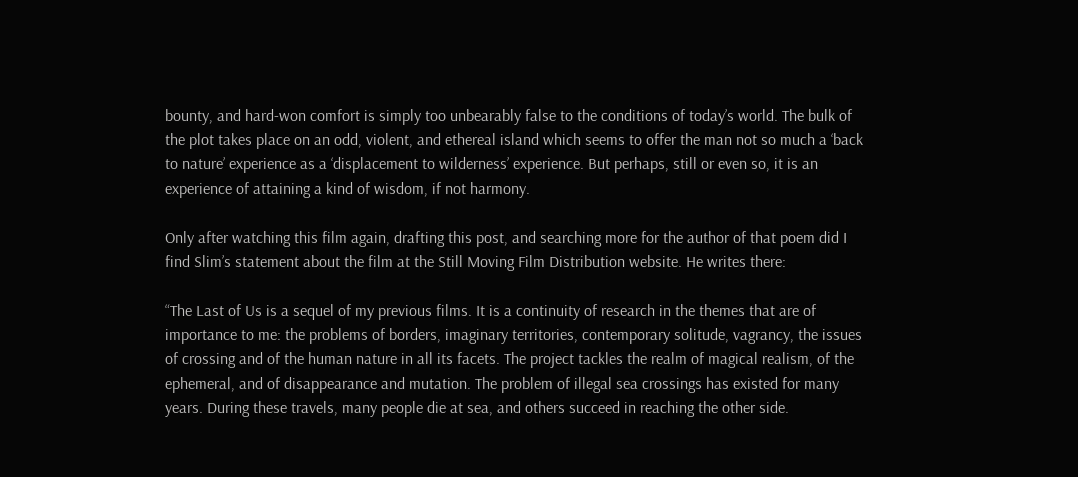bounty, and hard-won comfort is simply too unbearably false to the conditions of today’s world. The bulk of the plot takes place on an odd, violent, and ethereal island which seems to offer the man not so much a ‘back to nature’ experience as a ‘displacement to wilderness’ experience. But perhaps, still or even so, it is an experience of attaining a kind of wisdom, if not harmony.

Only after watching this film again, drafting this post, and searching more for the author of that poem did I find Slim’s statement about the film at the Still Moving Film Distribution website. He writes there:

“The Last of Us is a sequel of my previous films. It is a continuity of research in the themes that are of importance to me: the problems of borders, imaginary territories, contemporary solitude, vagrancy, the issues of crossing and of the human nature in all its facets. The project tackles the realm of magical realism, of the ephemeral, and of disappearance and mutation. The problem of illegal sea crossings has existed for many years. During these travels, many people die at sea, and others succeed in reaching the other side.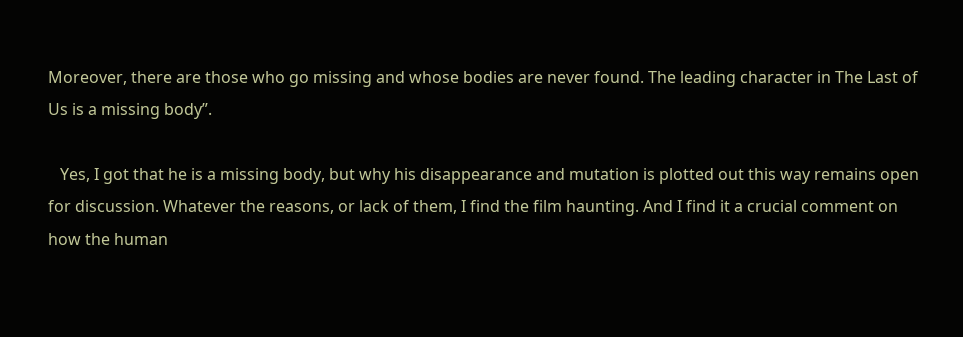Moreover, there are those who go missing and whose bodies are never found. The leading character in The Last of Us is a missing body”.

   Yes, I got that he is a missing body, but why his disappearance and mutation is plotted out this way remains open for discussion. Whatever the reasons, or lack of them, I find the film haunting. And I find it a crucial comment on how the human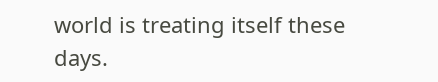world is treating itself these days.